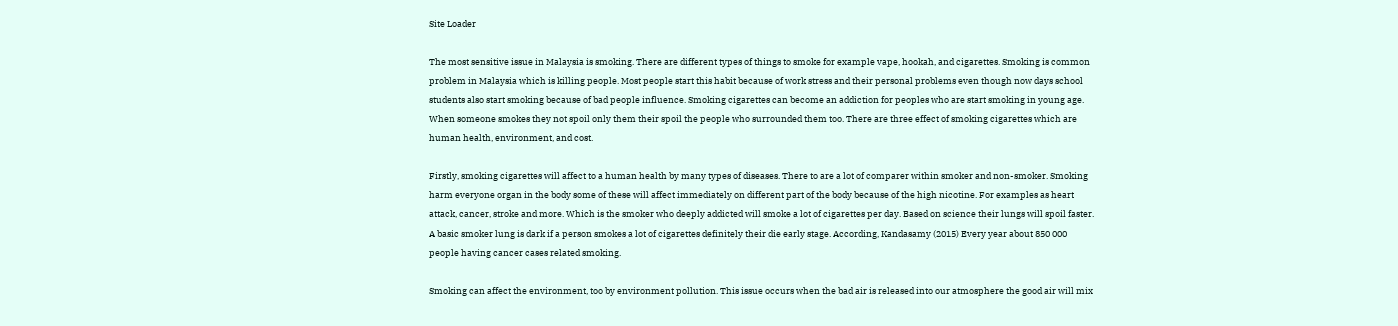Site Loader

The most sensitive issue in Malaysia is smoking. There are different types of things to smoke for example vape, hookah, and cigarettes. Smoking is common problem in Malaysia which is killing people. Most people start this habit because of work stress and their personal problems even though now days school students also start smoking because of bad people influence. Smoking cigarettes can become an addiction for peoples who are start smoking in young age. When someone smokes they not spoil only them their spoil the people who surrounded them too. There are three effect of smoking cigarettes which are human health, environment, and cost.

Firstly, smoking cigarettes will affect to a human health by many types of diseases. There to are a lot of comparer within smoker and non-smoker. Smoking harm everyone organ in the body some of these will affect immediately on different part of the body because of the high nicotine. For examples as heart attack, cancer, stroke and more. Which is the smoker who deeply addicted will smoke a lot of cigarettes per day. Based on science their lungs will spoil faster. A basic smoker lung is dark if a person smokes a lot of cigarettes definitely their die early stage. According, Kandasamy (2015) Every year about 850 000 people having cancer cases related smoking.

Smoking can affect the environment, too by environment pollution. This issue occurs when the bad air is released into our atmosphere the good air will mix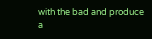with the bad and produce a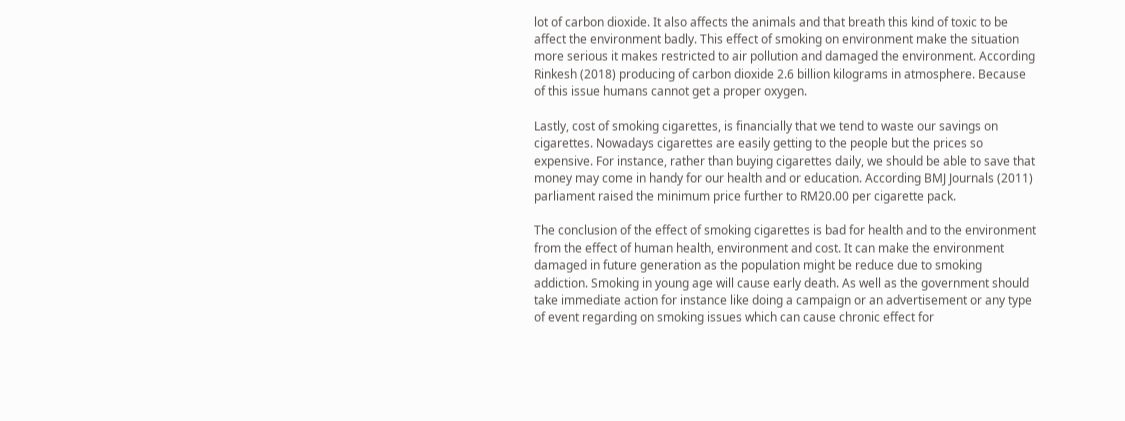lot of carbon dioxide. It also affects the animals and that breath this kind of toxic to be affect the environment badly. This effect of smoking on environment make the situation more serious it makes restricted to air pollution and damaged the environment. According Rinkesh (2018) producing of carbon dioxide 2.6 billion kilograms in atmosphere. Because of this issue humans cannot get a proper oxygen.

Lastly, cost of smoking cigarettes, is financially that we tend to waste our savings on cigarettes. Nowadays cigarettes are easily getting to the people but the prices so expensive. For instance, rather than buying cigarettes daily, we should be able to save that money may come in handy for our health and or education. According BMJ Journals (2011) parliament raised the minimum price further to RM20.00 per cigarette pack.

The conclusion of the effect of smoking cigarettes is bad for health and to the environment from the effect of human health, environment and cost. It can make the environment damaged in future generation as the population might be reduce due to smoking addiction. Smoking in young age will cause early death. As well as the government should take immediate action for instance like doing a campaign or an advertisement or any type of event regarding on smoking issues which can cause chronic effect for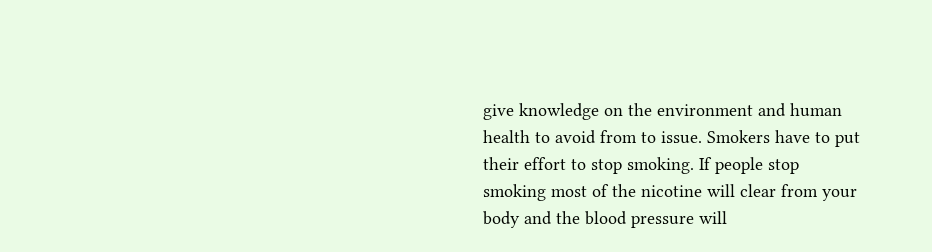give knowledge on the environment and human health to avoid from to issue. Smokers have to put their effort to stop smoking. If people stop smoking most of the nicotine will clear from your body and the blood pressure will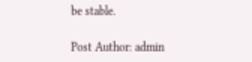be stable.

Post Author: admin